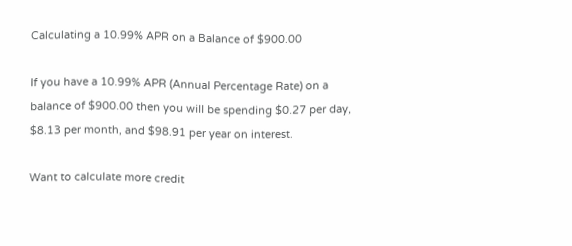Calculating a 10.99% APR on a Balance of $900.00

If you have a 10.99% APR (Annual Percentage Rate) on a balance of $900.00 then you will be spending $0.27 per day, $8.13 per month, and $98.91 per year on interest.

Want to calculate more credit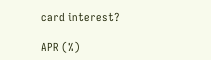card interest?

APR (%)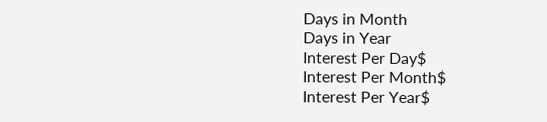Days in Month
Days in Year
Interest Per Day$
Interest Per Month$
Interest Per Year$